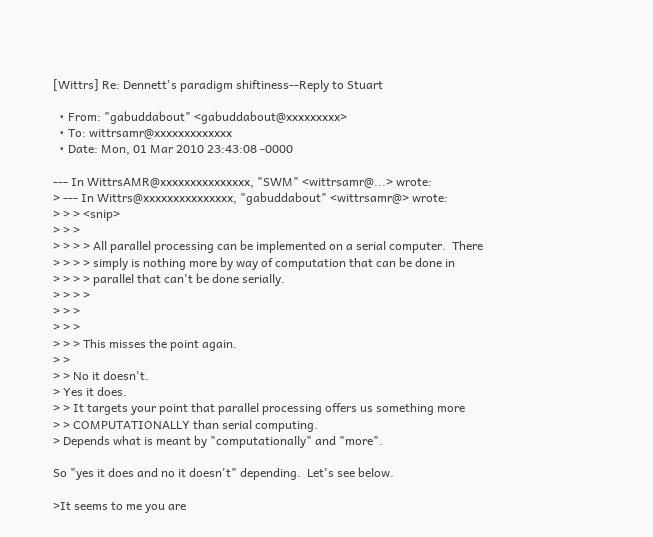[Wittrs] Re: Dennett's paradigm shiftiness--Reply to Stuart

  • From: "gabuddabout" <gabuddabout@xxxxxxxxx>
  • To: wittrsamr@xxxxxxxxxxxxx
  • Date: Mon, 01 Mar 2010 23:43:08 -0000

--- In WittrsAMR@xxxxxxxxxxxxxxx, "SWM" <wittrsamr@...> wrote:
> --- In Wittrs@xxxxxxxxxxxxxxx, "gabuddabout" <wittrsamr@> wrote:
> > > <snip>
> > >
> > > > All parallel processing can be implemented on a serial computer.  There
> > > > simply is nothing more by way of computation that can be done in
> > > > parallel that can't be done serially.
> > > >
> > >
> > >
> > > This misses the point again.
> >
> > No it doesn't.
> Yes it does.
> > It targets your point that parallel processing offers us something more
> > COMPUTATIONALLY than serial computing.
> Depends what is meant by "computationally" and "more".

So "yes it does and no it doesn't" depending.  Let's see below.

>It seems to me you are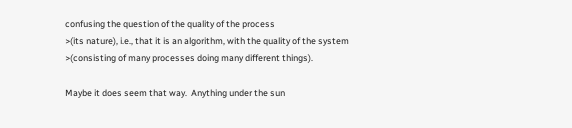confusing the question of the quality of the process
>(its nature), i.e., that it is an algorithm, with the quality of the system
>(consisting of many processes doing many different things).

Maybe it does seem that way.  Anything under the sun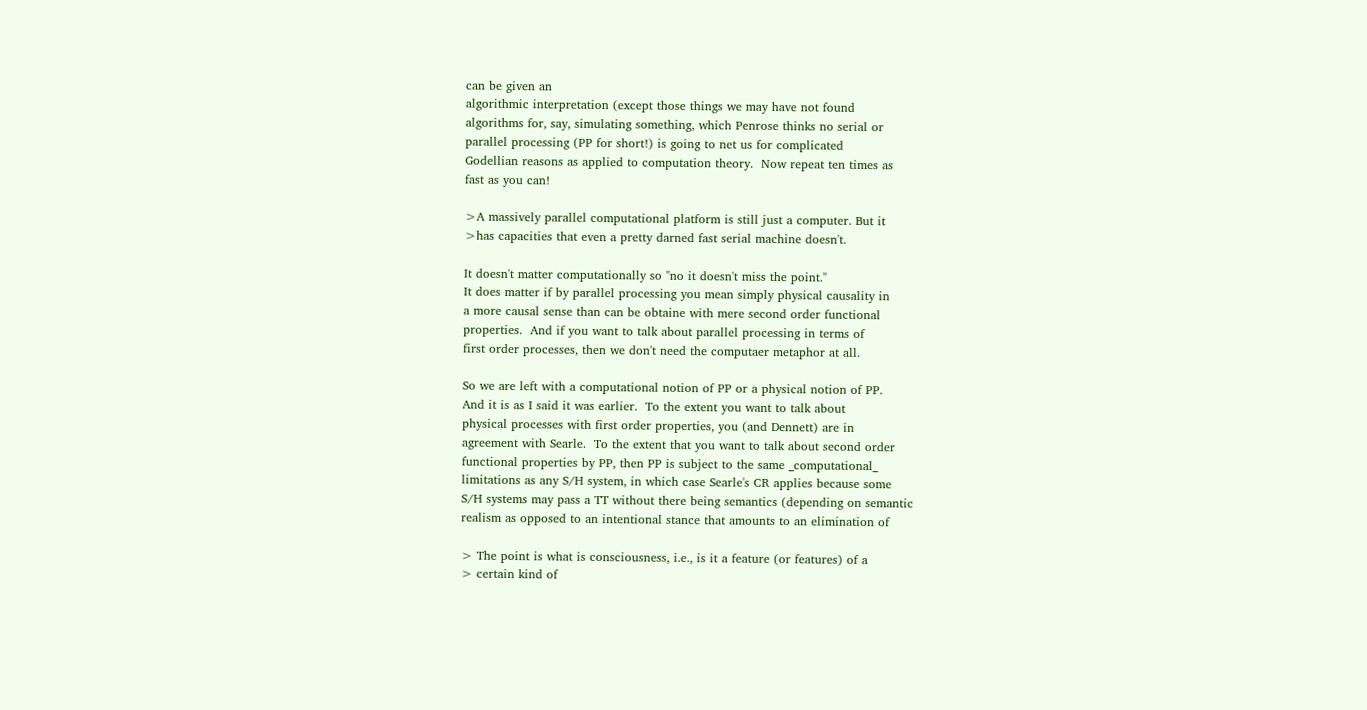can be given an
algorithmic interpretation (except those things we may have not found
algorithms for, say, simulating something, which Penrose thinks no serial or
parallel processing (PP for short!) is going to net us for complicated
Godellian reasons as applied to computation theory.  Now repeat ten times as
fast as you can!

>A massively parallel computational platform is still just a computer. But it
>has capacities that even a pretty darned fast serial machine doesn't.

It doesn't matter computationally so "no it doesn't miss the point."
It does matter if by parallel processing you mean simply physical causality in
a more causal sense than can be obtaine with mere second order functional
properties.  And if you want to talk about parallel processing in terms of
first order processes, then we don't need the computaer metaphor at all.

So we are left with a computational notion of PP or a physical notion of PP.
And it is as I said it was earlier.  To the extent you want to talk about
physical processes with first order properties, you (and Dennett) are in
agreement with Searle.  To the extent that you want to talk about second order
functional properties by PP, then PP is subject to the same _computational_
limitations as any S/H system, in which case Searle's CR applies because some
S/H systems may pass a TT without there being semantics (depending on semantic
realism as opposed to an intentional stance that amounts to an elimination of

> The point is what is consciousness, i.e., is it a feature (or features) of a
> certain kind of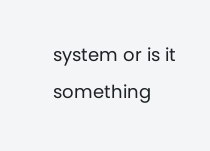system or is it something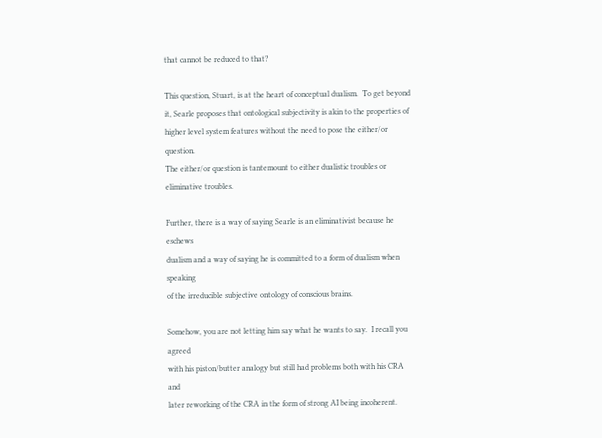that cannot be reduced to that?

This question, Stuart, is at the heart of conceptual dualism.  To get beyond
it, Searle proposes that ontological subjectivity is akin to the properties of
higher level system features without the need to pose the either/or question.
The either/or question is tantemount to either dualistic troubles or
eliminative troubles.

Further, there is a way of saying Searle is an eliminativist because he eschews
dualism and a way of saying he is committed to a form of dualism when speaking
of the irreducible subjective ontology of conscious brains.

Somehow, you are not letting him say what he wants to say.  I recall you agreed
with his piston/butter analogy but still had problems both with his CRA and
later reworking of the CRA in the form of strong AI being incoherent.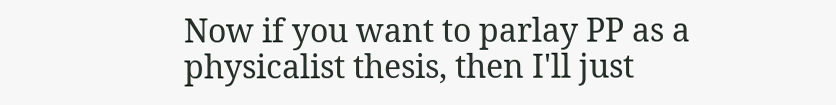Now if you want to parlay PP as a physicalist thesis, then I'll just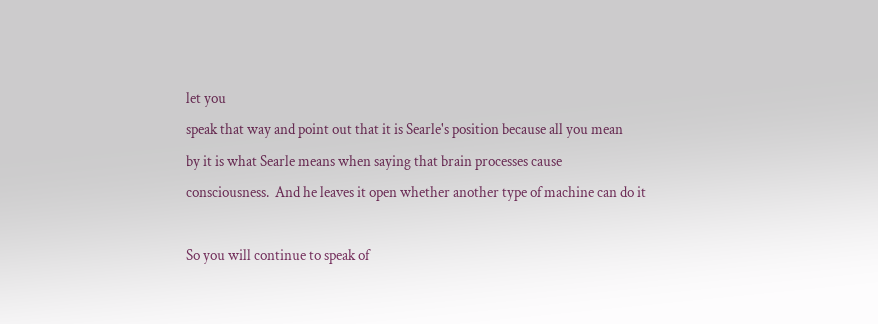let you
speak that way and point out that it is Searle's position because all you mean
by it is what Searle means when saying that brain processes cause
consciousness.  And he leaves it open whether another type of machine can do it

So you will continue to speak of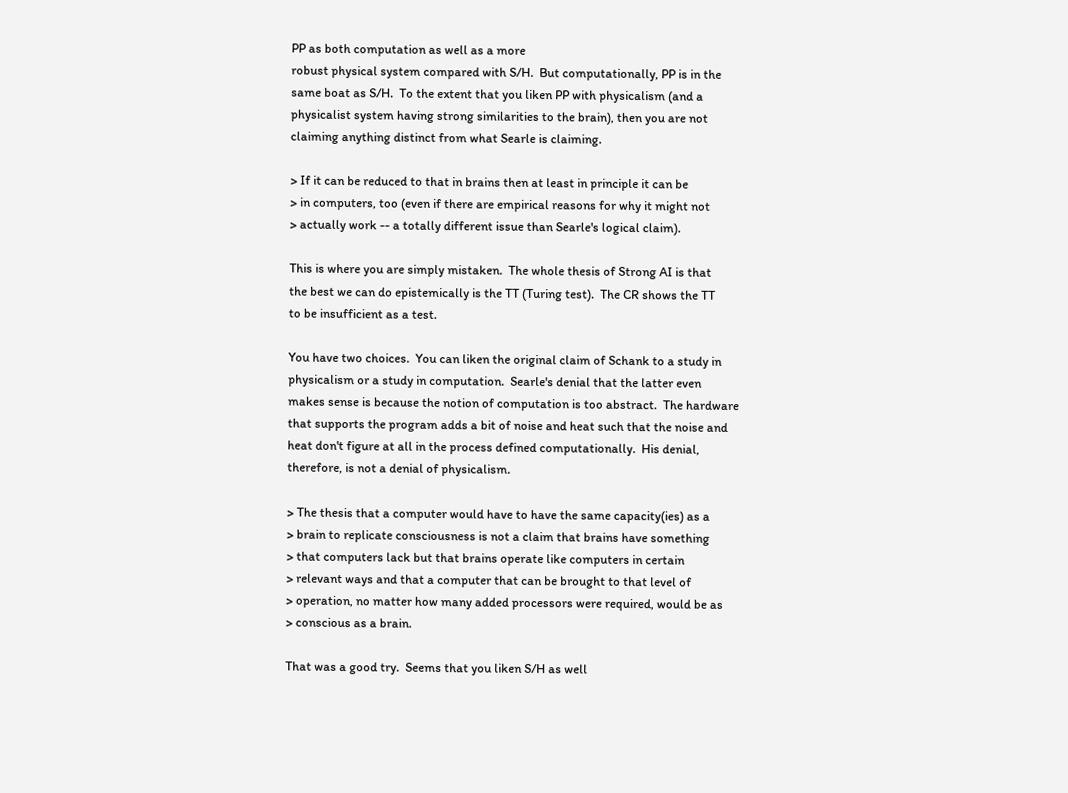PP as both computation as well as a more
robust physical system compared with S/H.  But computationally, PP is in the
same boat as S/H.  To the extent that you liken PP with physicalism (and a
physicalist system having strong similarities to the brain), then you are not
claiming anything distinct from what Searle is claiming.

> If it can be reduced to that in brains then at least in principle it can be
> in computers, too (even if there are empirical reasons for why it might not
> actually work -- a totally different issue than Searle's logical claim).

This is where you are simply mistaken.  The whole thesis of Strong AI is that
the best we can do epistemically is the TT (Turing test).  The CR shows the TT
to be insufficient as a test.

You have two choices.  You can liken the original claim of Schank to a study in
physicalism or a study in computation.  Searle's denial that the latter even
makes sense is because the notion of computation is too abstract.  The hardware
that supports the program adds a bit of noise and heat such that the noise and
heat don't figure at all in the process defined computationally.  His denial,
therefore, is not a denial of physicalism.

> The thesis that a computer would have to have the same capacity(ies) as a
> brain to replicate consciousness is not a claim that brains have something
> that computers lack but that brains operate like computers in certain
> relevant ways and that a computer that can be brought to that level of
> operation, no matter how many added processors were required, would be as
> conscious as a brain.

That was a good try.  Seems that you liken S/H as well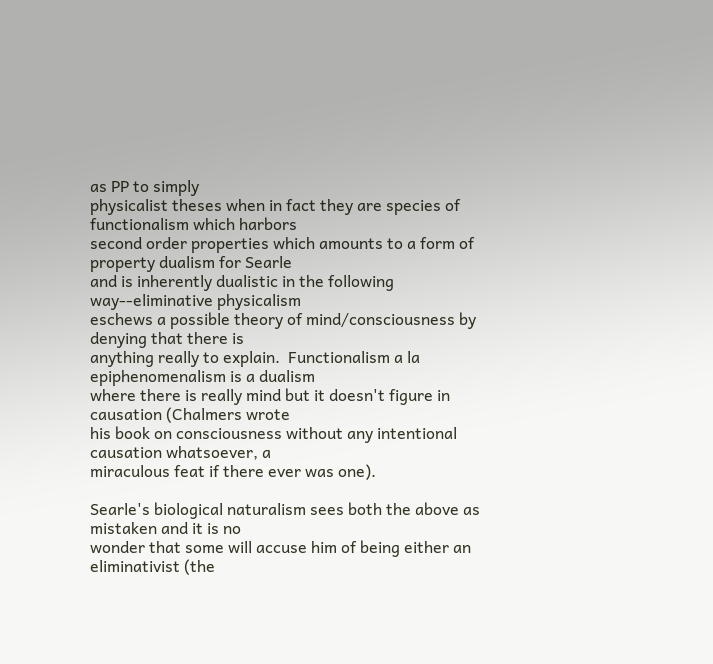as PP to simply
physicalist theses when in fact they are species of functionalism which harbors
second order properties which amounts to a form of property dualism for Searle
and is inherently dualistic in the following way--eliminative physicalism
eschews a possible theory of mind/consciousness by denying that there is
anything really to explain.  Functionalism a la epiphenomenalism is a dualism
where there is really mind but it doesn't figure in causation (Chalmers wrote
his book on consciousness without any intentional causation whatsoever, a
miraculous feat if there ever was one).

Searle's biological naturalism sees both the above as mistaken and it is no
wonder that some will accuse him of being either an eliminativist (the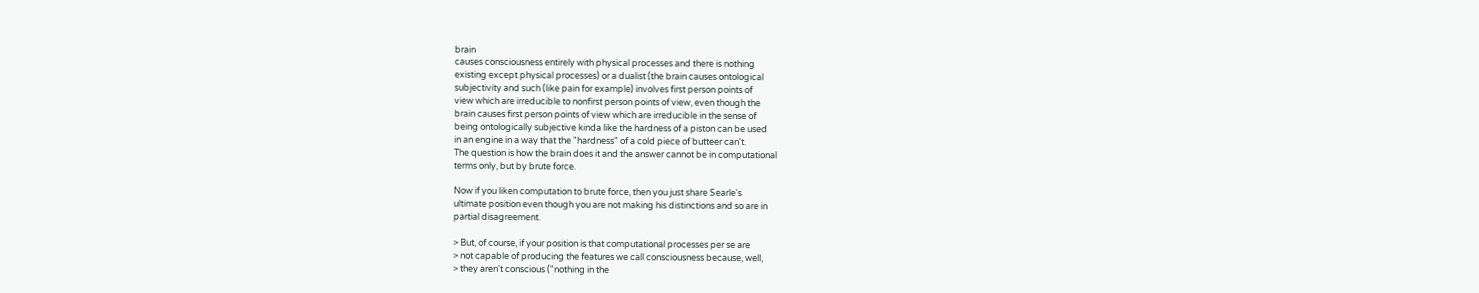brain
causes consciousness entirely with physical processes and there is nothing
existing except physical processes) or a dualist (the brain causes ontological
subjectivity and such (like pain for example) involves first person points of
view which are irreducible to nonfirst person points of view, even though the
brain causes first person points of view which are irreducible in the sense of
being ontologically subjective kinda like the hardness of a piston can be used
in an engine in a way that the "hardness" of a cold piece of butteer can't.
The question is how the brain does it and the answer cannot be in computational
terms only, but by brute force.

Now if you liken computation to brute force, then you just share Searle's
ultimate position even though you are not making his distinctions and so are in
partial disagreement.

> But, of course, if your position is that computational processes per se are
> not capable of producing the features we call consciousness because, well,
> they aren't conscious ("nothing in the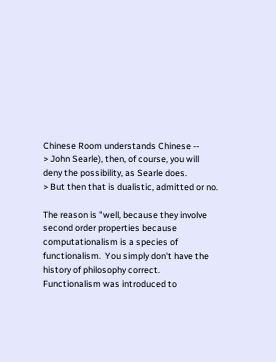Chinese Room understands Chinese --
> John Searle), then, of course, you will deny the possibility, as Searle does.
> But then that is dualistic, admitted or no.

The reason is "well, because they involve second order properties because
computationalism is a species of functionalism.  You simply don't have the
history of philosophy correct.  Functionalism was introduced to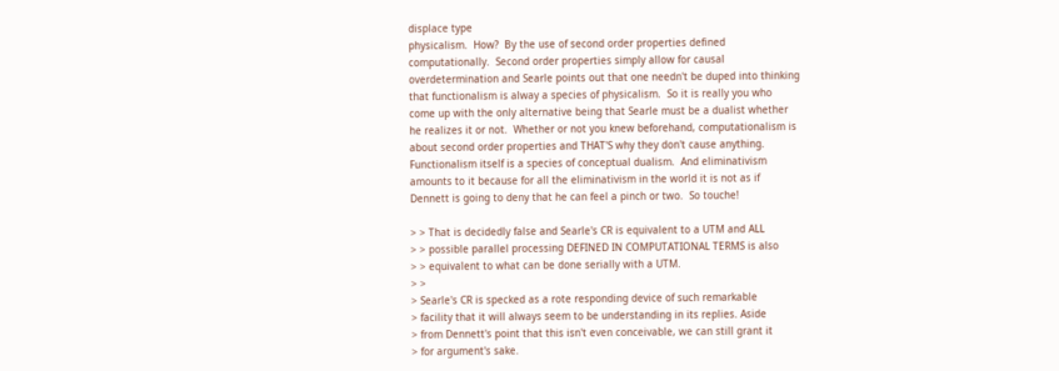displace type
physicalism.  How?  By the use of second order properties defined
computationally.  Second order properties simply allow for causal
overdetermination and Searle points out that one needn't be duped into thinking
that functionalism is alway a species of physicalism.  So it is really you who
come up with the only alternative being that Searle must be a dualist whether
he realizes it or not.  Whether or not you knew beforehand, computationalism is
about second order properties and THAT'S why they don't cause anything.
Functionalism itself is a species of conceptual dualism.  And eliminativism
amounts to it because for all the eliminativism in the world it is not as if
Dennett is going to deny that he can feel a pinch or two.  So touche!

> > That is decidedly false and Searle's CR is equivalent to a UTM and ALL
> > possible parallel processing DEFINED IN COMPUTATIONAL TERMS is also
> > equivalent to what can be done serially with a UTM.
> >
> Searle's CR is specked as a rote responding device of such remarkable
> facility that it will always seem to be understanding in its replies. Aside
> from Dennett's point that this isn't even conceivable, we can still grant it
> for argument's sake.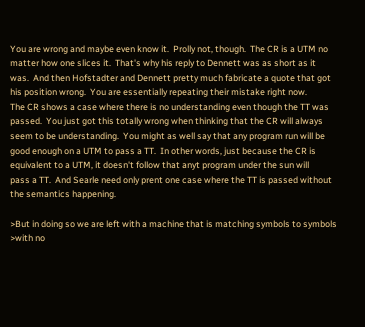You are wrong and maybe even know it.  Prolly not, though.  The CR is a UTM no
matter how one slices it.  That's why his reply to Dennett was as short as it
was.  And then Hofstadter and Dennett pretty much fabricate a quote that got
his position wrong.  You are essentially repeating their mistake right now.
The CR shows a case where there is no understanding even though the TT was
passed.  You just got this totally wrong when thinking that the CR will always
seem to be understanding.  You might as well say that any program run will be
good enough on a UTM to pass a TT.  In other words, just because the CR is
equivalent to a UTM, it doesn't follow that anyt program under the sun will
pass a TT.  And Searle need only prent one case where the TT is passed without
the semantics happening.

>But in doing so we are left with a machine that is matching symbols to symbols
>with no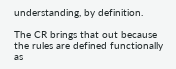understanding, by definition.

The CR brings that out because the rules are defined functionally as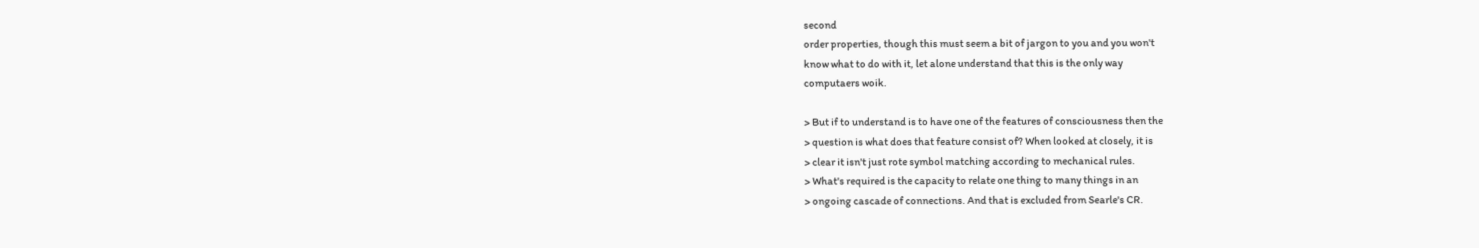second
order properties, though this must seem a bit of jargon to you and you won't
know what to do with it, let alone understand that this is the only way
computaers woik.

> But if to understand is to have one of the features of consciousness then the
> question is what does that feature consist of? When looked at closely, it is
> clear it isn't just rote symbol matching according to mechanical rules.
> What's required is the capacity to relate one thing to many things in an
> ongoing cascade of connections. And that is excluded from Searle's CR.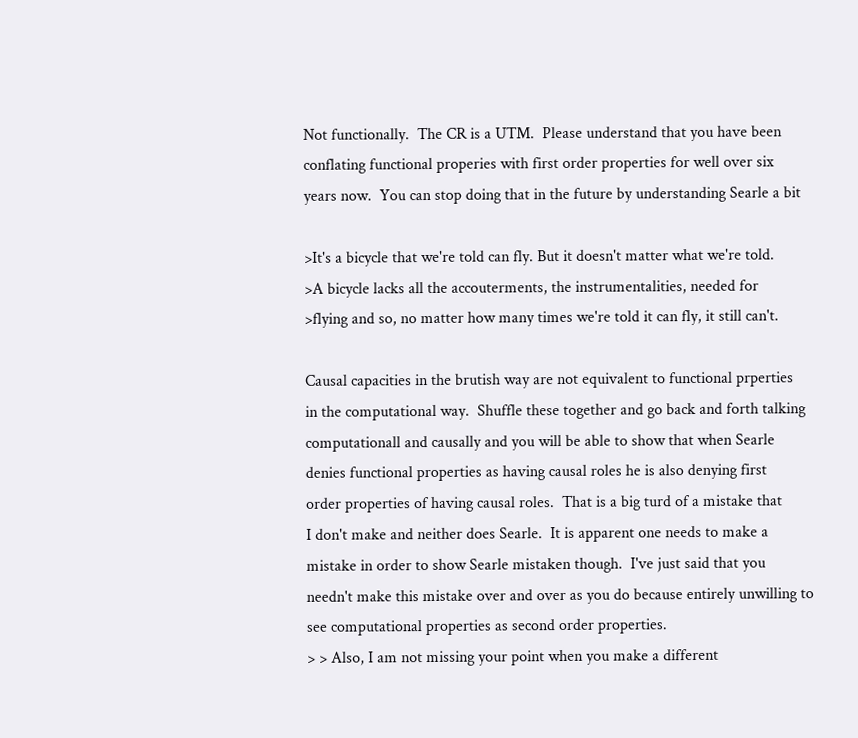Not functionally.  The CR is a UTM.  Please understand that you have been
conflating functional properies with first order properties for well over six
years now.  You can stop doing that in the future by understanding Searle a bit

>It's a bicycle that we're told can fly. But it doesn't matter what we're told.
>A bicycle lacks all the accouterments, the instrumentalities, needed for
>flying and so, no matter how many times we're told it can fly, it still can't.

Causal capacities in the brutish way are not equivalent to functional prperties
in the computational way.  Shuffle these together and go back and forth talking
computationall and causally and you will be able to show that when Searle
denies functional properties as having causal roles he is also denying first
order properties of having causal roles.  That is a big turd of a mistake that
I don't make and neither does Searle.  It is apparent one needs to make a
mistake in order to show Searle mistaken though.  I've just said that you
needn't make this mistake over and over as you do because entirely unwilling to
see computational properties as second order properties.
> > Also, I am not missing your point when you make a different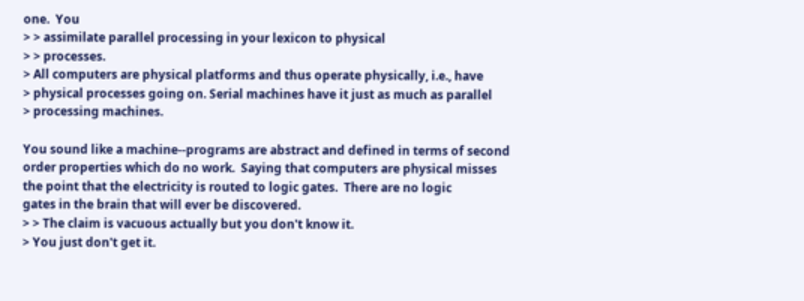one.  You
> > assimilate parallel processing in your lexicon to physical
> > processes.
> All computers are physical platforms and thus operate physically, i.e., have
> physical processes going on. Serial machines have it just as much as parallel
> processing machines.

You sound like a machine--programs are abstract and defined in terms of second
order properties which do no work.  Saying that computers are physical misses
the point that the electricity is routed to logic gates.  There are no logic
gates in the brain that will ever be discovered.
> > The claim is vacuous actually but you don't know it.
> You just don't get it.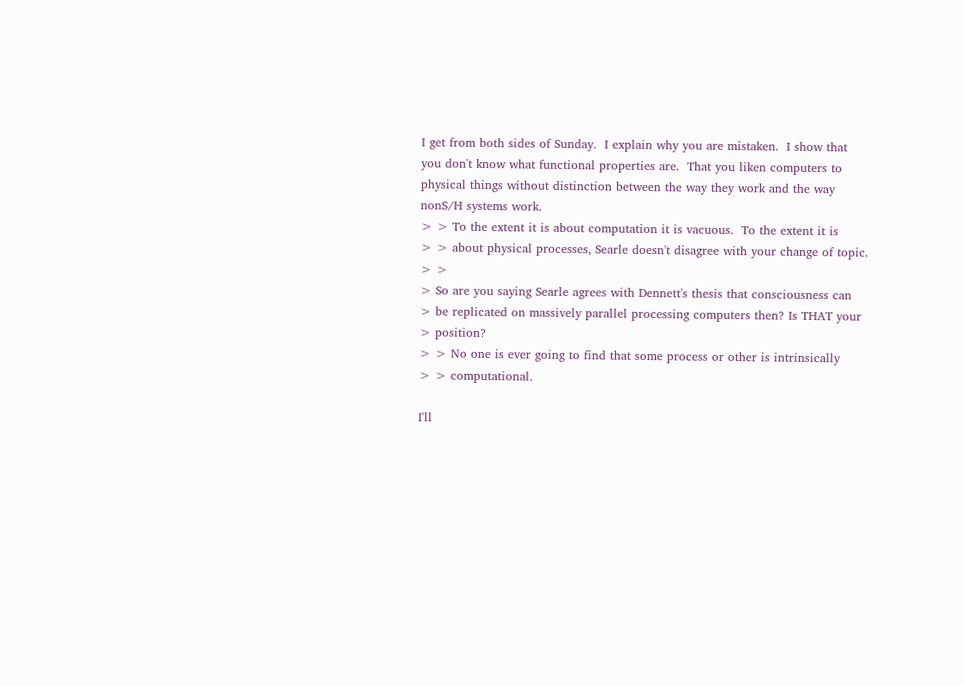I get from both sides of Sunday.  I explain why you are mistaken.  I show that
you don't know what functional properties are.  That you liken computers to
physical things without distinction between the way they work and the way
nonS/H systems work.
> > To the extent it is about computation it is vacuous.  To the extent it is
> > about physical processes, Searle doesn't disagree with your change of topic.
> >
> So are you saying Searle agrees with Dennett's thesis that consciousness can
> be replicated on massively parallel processing computers then? Is THAT your
> position?
> > No one is ever going to find that some process or other is intrinsically
> > computational.

I'll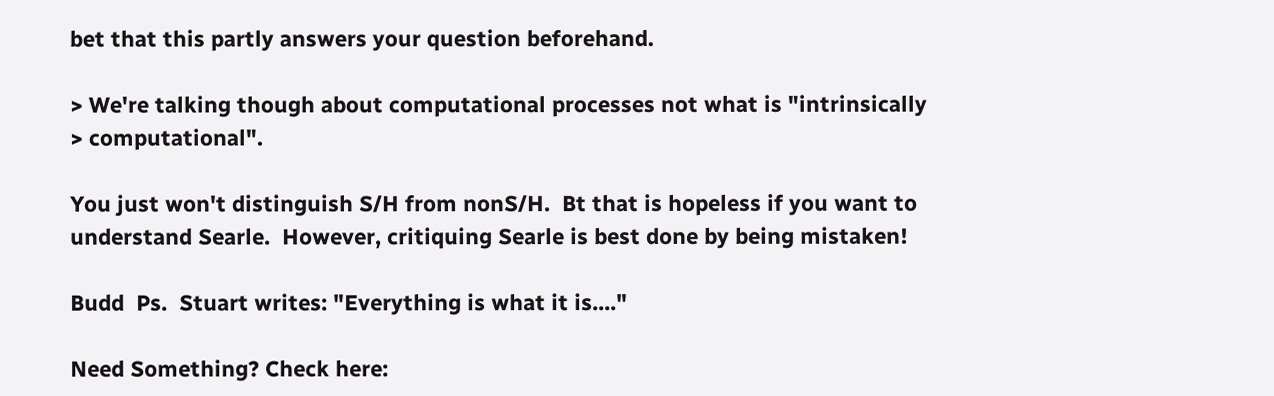bet that this partly answers your question beforehand.

> We're talking though about computational processes not what is "intrinsically
> computational".

You just won't distinguish S/H from nonS/H.  Bt that is hopeless if you want to
understand Searle.  However, critiquing Searle is best done by being mistaken!

Budd  Ps.  Stuart writes: "Everything is what it is...."

Need Something? Check here: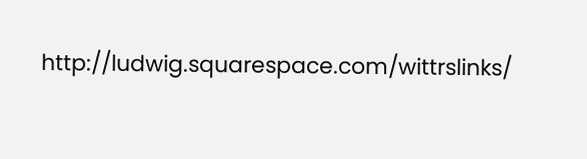http://ludwig.squarespace.com/wittrslinks/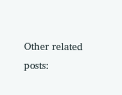Other related posts: